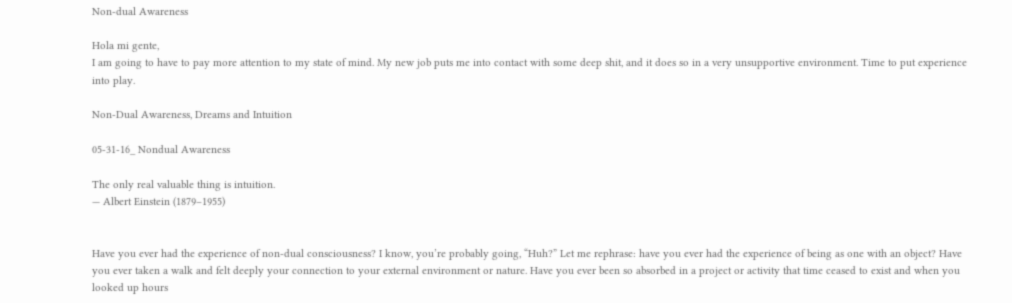Non-dual Awareness

Hola mi gente,
I am going to have to pay more attention to my state of mind. My new job puts me into contact with some deep shit, and it does so in a very unsupportive environment. Time to put experience into play.

Non-Dual Awareness, Dreams and Intuition

05-31-16_ Nondual Awareness

The only real valuable thing is intuition.
— Albert Einstein (1879–1955)


Have you ever had the experience of non-dual consciousness? I know, you’re probably going, “Huh?” Let me rephrase: have you ever had the experience of being as one with an object? Have you ever taken a walk and felt deeply your connection to your external environment or nature. Have you ever been so absorbed in a project or activity that time ceased to exist and when you looked up hours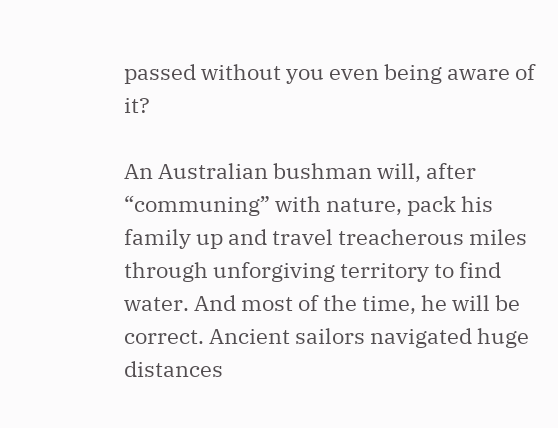passed without you even being aware of it?

An Australian bushman will, after “communing” with nature, pack his family up and travel treacherous miles through unforgiving territory to find water. And most of the time, he will be correct. Ancient sailors navigated huge distances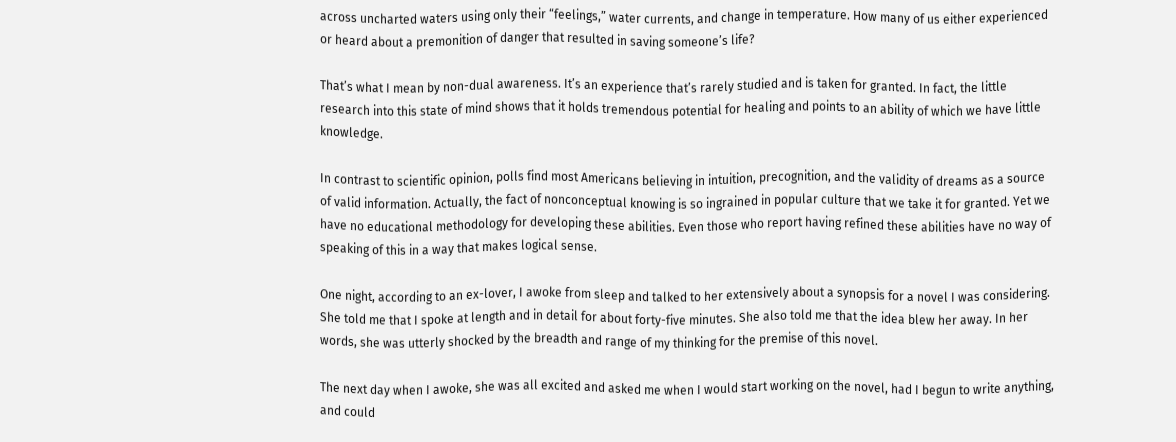across uncharted waters using only their “feelings,” water currents, and change in temperature. How many of us either experienced or heard about a premonition of danger that resulted in saving someone’s life?

That’s what I mean by non-dual awareness. It’s an experience that’s rarely studied and is taken for granted. In fact, the little research into this state of mind shows that it holds tremendous potential for healing and points to an ability of which we have little knowledge.

In contrast to scientific opinion, polls find most Americans believing in intuition, precognition, and the validity of dreams as a source of valid information. Actually, the fact of nonconceptual knowing is so ingrained in popular culture that we take it for granted. Yet we have no educational methodology for developing these abilities. Even those who report having refined these abilities have no way of speaking of this in a way that makes logical sense.

One night, according to an ex-lover, I awoke from sleep and talked to her extensively about a synopsis for a novel I was considering. She told me that I spoke at length and in detail for about forty-five minutes. She also told me that the idea blew her away. In her words, she was utterly shocked by the breadth and range of my thinking for the premise of this novel.

The next day when I awoke, she was all excited and asked me when I would start working on the novel, had I begun to write anything, and could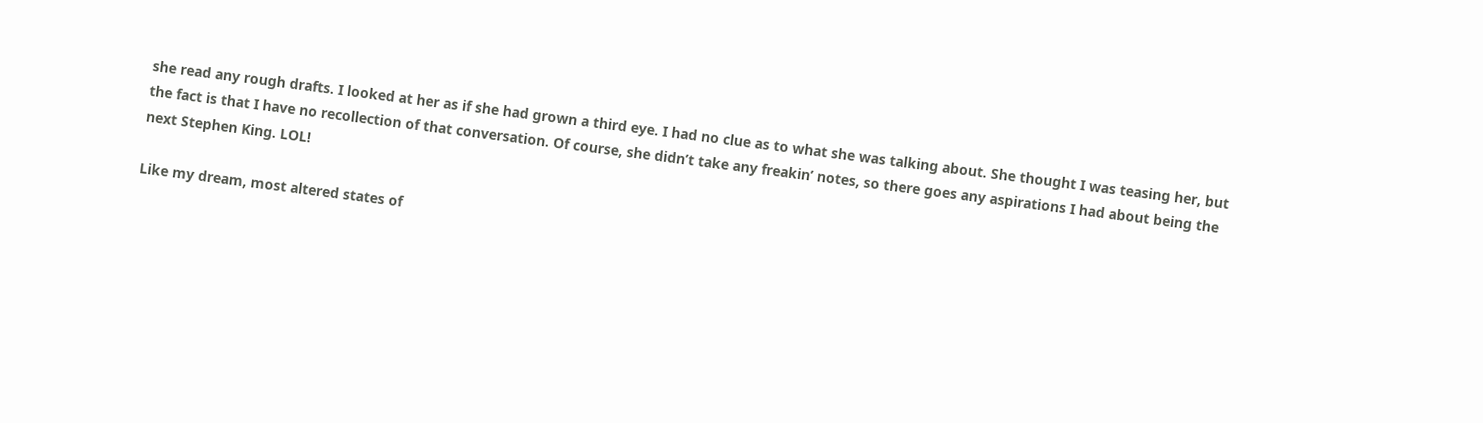she read any rough drafts. I looked at her as if she had grown a third eye. I had no clue as to what she was talking about. She thought I was teasing her, but the fact is that I have no recollection of that conversation. Of course, she didn’t take any freakin’ notes, so there goes any aspirations I had about being the next Stephen King. LOL!

Like my dream, most altered states of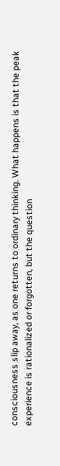consciousness slip away, as one returns to ordinary thinking. What happens is that the peak experience is rationalized or forgotten, but the question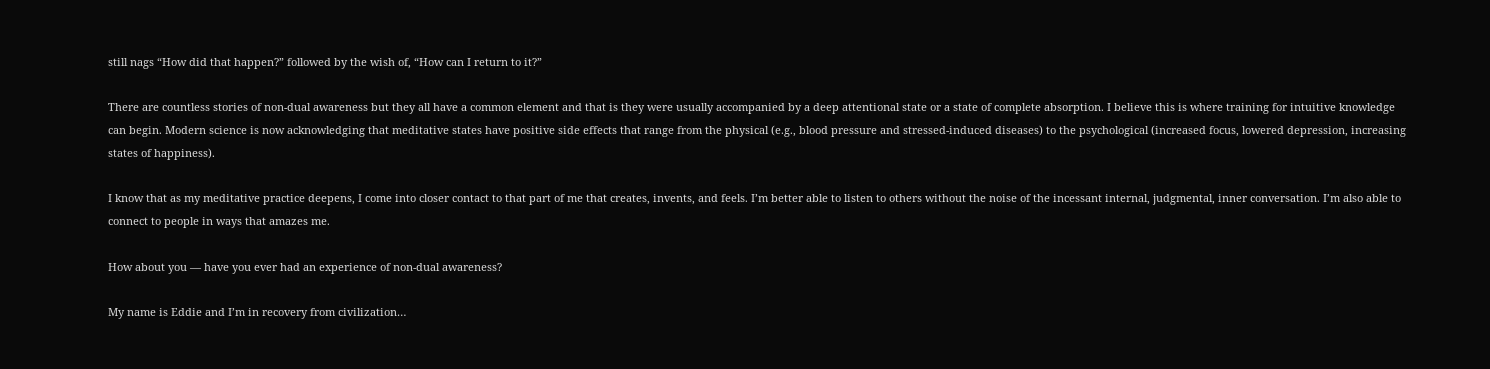still nags “How did that happen?” followed by the wish of, “How can I return to it?”

There are countless stories of non-dual awareness but they all have a common element and that is they were usually accompanied by a deep attentional state or a state of complete absorption. I believe this is where training for intuitive knowledge can begin. Modern science is now acknowledging that meditative states have positive side effects that range from the physical (e.g., blood pressure and stressed-induced diseases) to the psychological (increased focus, lowered depression, increasing states of happiness).

I know that as my meditative practice deepens, I come into closer contact to that part of me that creates, invents, and feels. I’m better able to listen to others without the noise of the incessant internal, judgmental, inner conversation. I’m also able to connect to people in ways that amazes me.

How about you — have you ever had an experience of non-dual awareness?

My name is Eddie and I’m in recovery from civilization…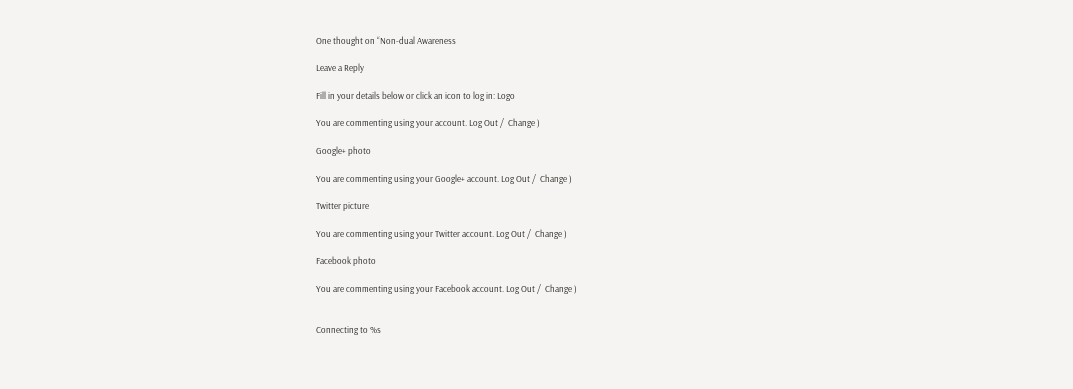One thought on “Non-dual Awareness

Leave a Reply

Fill in your details below or click an icon to log in: Logo

You are commenting using your account. Log Out /  Change )

Google+ photo

You are commenting using your Google+ account. Log Out /  Change )

Twitter picture

You are commenting using your Twitter account. Log Out /  Change )

Facebook photo

You are commenting using your Facebook account. Log Out /  Change )


Connecting to %s